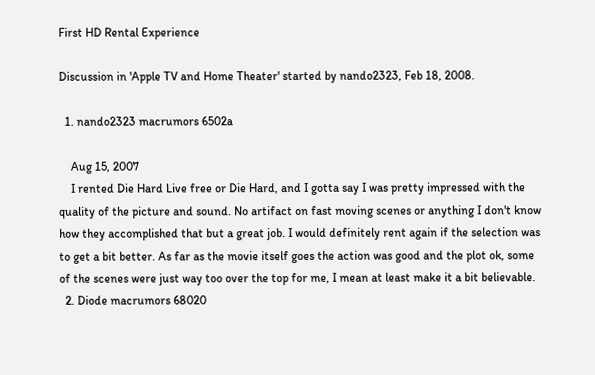First HD Rental Experience

Discussion in 'Apple TV and Home Theater' started by nando2323, Feb 18, 2008.

  1. nando2323 macrumors 6502a

    Aug 15, 2007
    I rented Die Hard Live free or Die Hard, and I gotta say I was pretty impressed with the quality of the picture and sound. No artifact on fast moving scenes or anything I don't know how they accomplished that but a great job. I would definitely rent again if the selection was to get a bit better. As far as the movie itself goes the action was good and the plot ok, some of the scenes were just way too over the top for me, I mean at least make it a bit believable.
  2. Diode macrumors 68020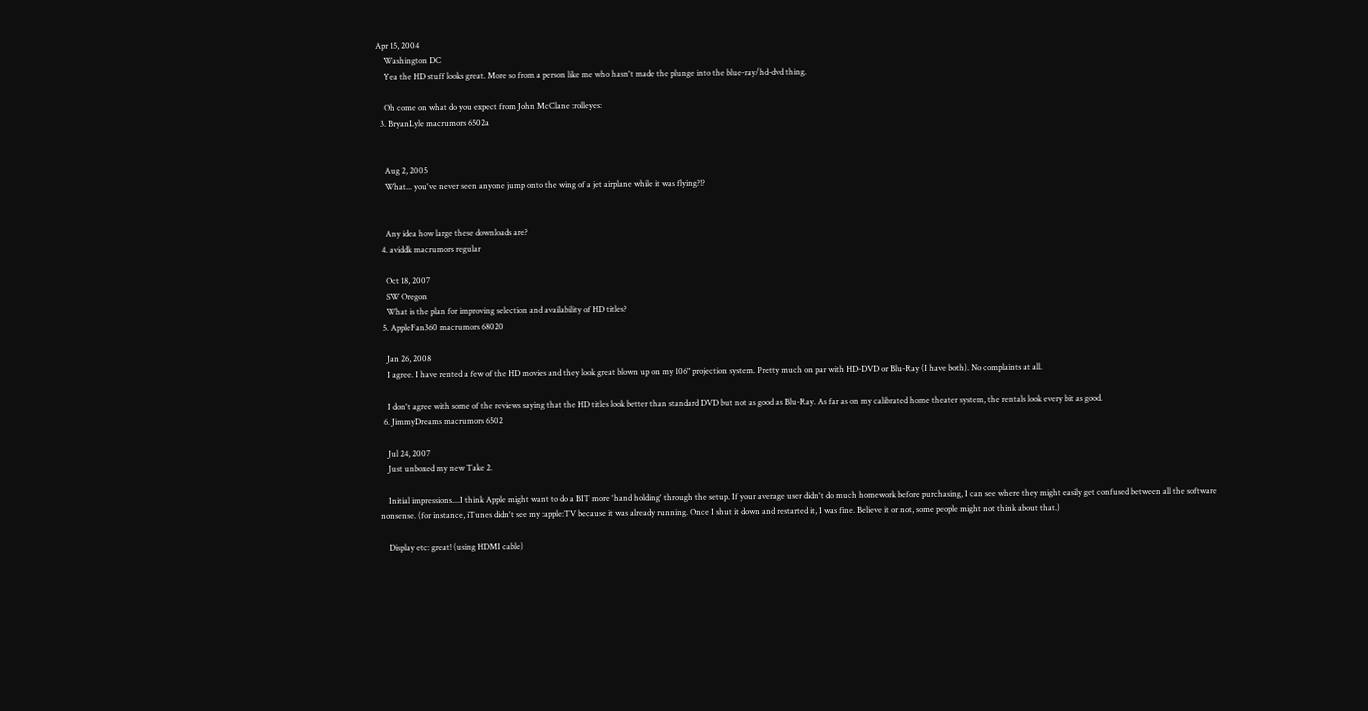Apr 15, 2004
    Washington DC
    Yea the HD stuff looks great. More so from a person like me who hasn't made the plunge into the blue-ray/hd-dvd thing.

    Oh come on what do you expect from John McClane :rolleyes:
  3. BryanLyle macrumors 6502a


    Aug 2, 2005
    What... you've never seen anyone jump onto the wing of a jet airplane while it was flying?!?


    Any idea how large these downloads are?
  4. aviddk macrumors regular

    Oct 18, 2007
    SW Oregon
    What is the plan for improving selection and availability of HD titles?
  5. AppleFan360 macrumors 68020

    Jan 26, 2008
    I agree. I have rented a few of the HD movies and they look great blown up on my 106" projection system. Pretty much on par with HD-DVD or Blu-Ray (I have both). No complaints at all.

    I don't agree with some of the reviews saying that the HD titles look better than standard DVD but not as good as Blu-Ray. As far as on my calibrated home theater system, the rentals look every bit as good.
  6. JimmyDreams macrumors 6502

    Jul 24, 2007
    Just unboxed my new Take 2.

    Initial impressions....I think Apple might want to do a BIT more 'hand holding' through the setup. If your average user didn't do much homework before purchasing, I can see where they might easily get confused between all the software nonsense. (for instance, iTunes didn't see my :apple:TV because it was already running. Once I shut it down and restarted it, I was fine. Believe it or not, some people might not think about that.)

    Display etc: great! (using HDMI cable)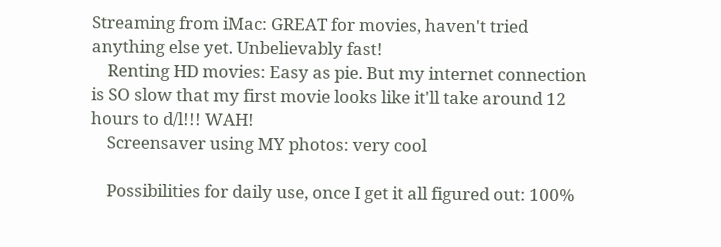Streaming from iMac: GREAT for movies, haven't tried anything else yet. Unbelievably fast!
    Renting HD movies: Easy as pie. But my internet connection is SO slow that my first movie looks like it'll take around 12 hours to d/l!!! WAH!
    Screensaver using MY photos: very cool

    Possibilities for daily use, once I get it all figured out: 100%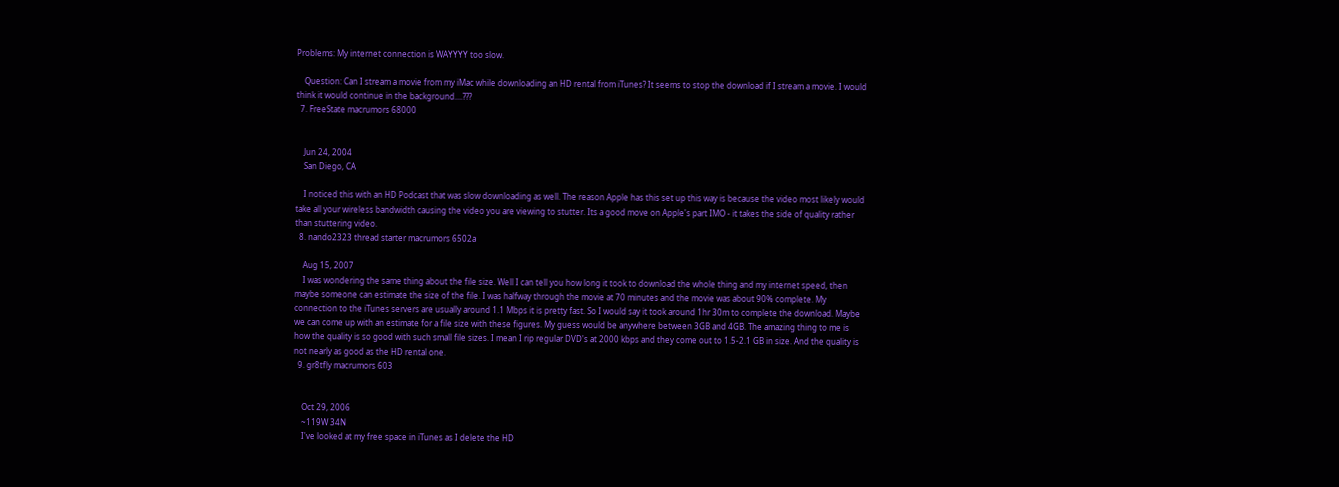Problems: My internet connection is WAYYYY too slow.

    Question: Can I stream a movie from my iMac while downloading an HD rental from iTunes? It seems to stop the download if I stream a movie. I would think it would continue in the background....???
  7. FreeState macrumors 68000


    Jun 24, 2004
    San Diego, CA

    I noticed this with an HD Podcast that was slow downloading as well. The reason Apple has this set up this way is because the video most likely would take all your wireless bandwidth causing the video you are viewing to stutter. Its a good move on Apple's part IMO - it takes the side of quality rather than stuttering video.
  8. nando2323 thread starter macrumors 6502a

    Aug 15, 2007
    I was wondering the same thing about the file size. Well I can tell you how long it took to download the whole thing and my internet speed, then maybe someone can estimate the size of the file. I was halfway through the movie at 70 minutes and the movie was about 90% complete. My connection to the iTunes servers are usually around 1.1 Mbps it is pretty fast. So I would say it took around 1hr 30m to complete the download. Maybe we can come up with an estimate for a file size with these figures. My guess would be anywhere between 3GB and 4GB. The amazing thing to me is how the quality is so good with such small file sizes. I mean I rip regular DVD's at 2000 kbps and they come out to 1.5-2.1 GB in size. And the quality is not nearly as good as the HD rental one.
  9. gr8tfly macrumors 603


    Oct 29, 2006
    ~119W 34N
    I've looked at my free space in iTunes as I delete the HD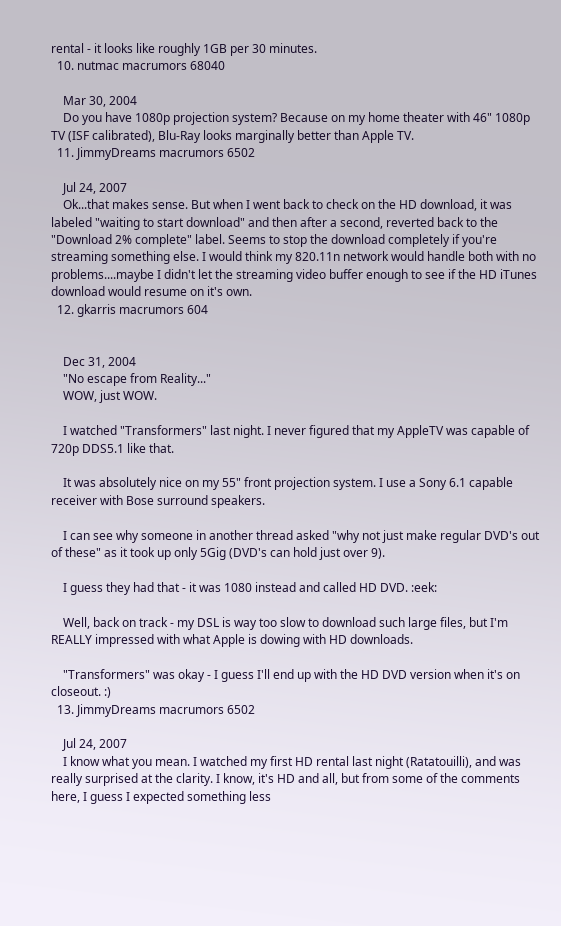rental - it looks like roughly 1GB per 30 minutes.
  10. nutmac macrumors 68040

    Mar 30, 2004
    Do you have 1080p projection system? Because on my home theater with 46" 1080p TV (ISF calibrated), Blu-Ray looks marginally better than Apple TV.
  11. JimmyDreams macrumors 6502

    Jul 24, 2007
    Ok...that makes sense. But when I went back to check on the HD download, it was labeled "waiting to start download" and then after a second, reverted back to the "Download 2% complete" label. Seems to stop the download completely if you're streaming something else. I would think my 820.11n network would handle both with no problems....maybe I didn't let the streaming video buffer enough to see if the HD iTunes download would resume on it's own.
  12. gkarris macrumors 604


    Dec 31, 2004
    "No escape from Reality..."
    WOW, just WOW.

    I watched "Transformers" last night. I never figured that my AppleTV was capable of 720p DDS5.1 like that.

    It was absolutely nice on my 55" front projection system. I use a Sony 6.1 capable receiver with Bose surround speakers.

    I can see why someone in another thread asked "why not just make regular DVD's out of these" as it took up only 5Gig (DVD's can hold just over 9).

    I guess they had that - it was 1080 instead and called HD DVD. :eek:

    Well, back on track - my DSL is way too slow to download such large files, but I'm REALLY impressed with what Apple is dowing with HD downloads.

    "Transformers" was okay - I guess I'll end up with the HD DVD version when it's on closeout. :)
  13. JimmyDreams macrumors 6502

    Jul 24, 2007
    I know what you mean. I watched my first HD rental last night (Ratatouilli), and was really surprised at the clarity. I know, it's HD and all, but from some of the comments here, I guess I expected something less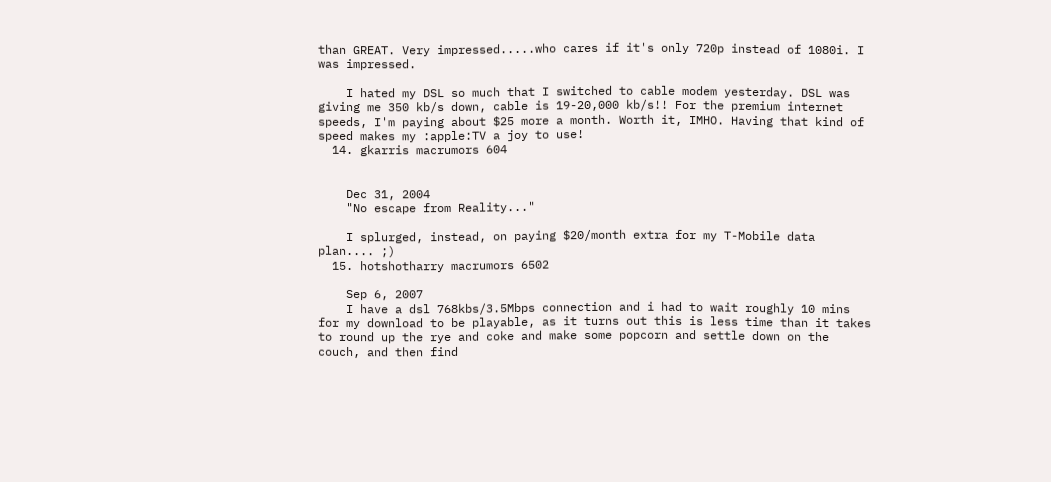than GREAT. Very impressed.....who cares if it's only 720p instead of 1080i. I was impressed.

    I hated my DSL so much that I switched to cable modem yesterday. DSL was giving me 350 kb/s down, cable is 19-20,000 kb/s!! For the premium internet speeds, I'm paying about $25 more a month. Worth it, IMHO. Having that kind of speed makes my :apple:TV a joy to use!
  14. gkarris macrumors 604


    Dec 31, 2004
    "No escape from Reality..."

    I splurged, instead, on paying $20/month extra for my T-Mobile data plan.... ;)
  15. hotshotharry macrumors 6502

    Sep 6, 2007
    I have a dsl 768kbs/3.5Mbps connection and i had to wait roughly 10 mins for my download to be playable, as it turns out this is less time than it takes to round up the rye and coke and make some popcorn and settle down on the couch, and then find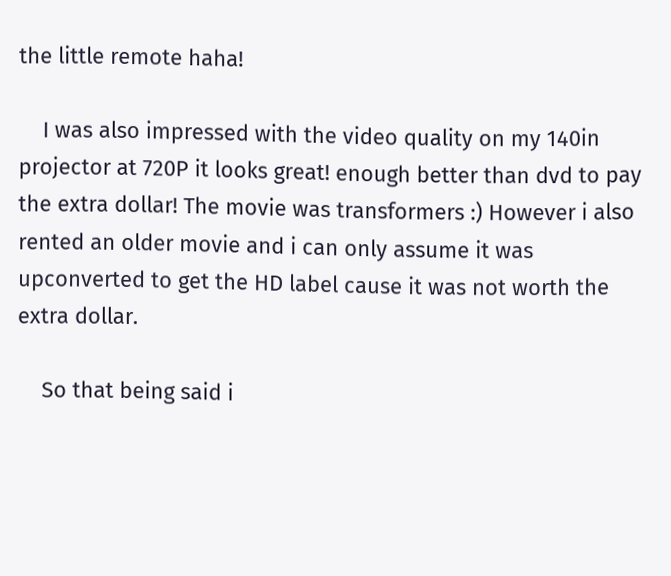the little remote haha!

    I was also impressed with the video quality on my 140in projector at 720P it looks great! enough better than dvd to pay the extra dollar! The movie was transformers :) However i also rented an older movie and i can only assume it was upconverted to get the HD label cause it was not worth the extra dollar.

    So that being said i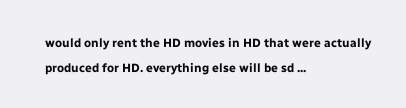would only rent the HD movies in HD that were actually produced for HD. everything else will be sd ...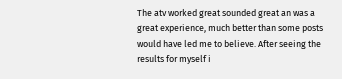The atv worked great sounded great an was a great experience, much better than some posts would have led me to believe. After seeing the results for myself i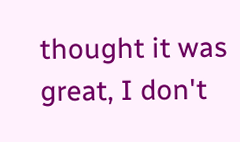thought it was great, I don't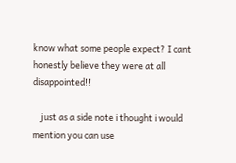know what some people expect? I cant honestly believe they were at all disappointed!!

    just as a side note i thought i would mention you can use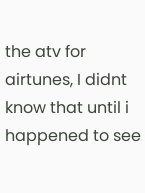the atv for airtunes, I didnt know that until i happened to see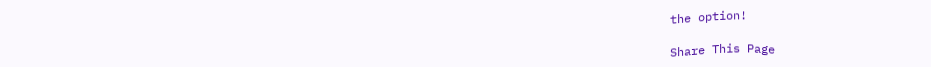the option!

Share This Page